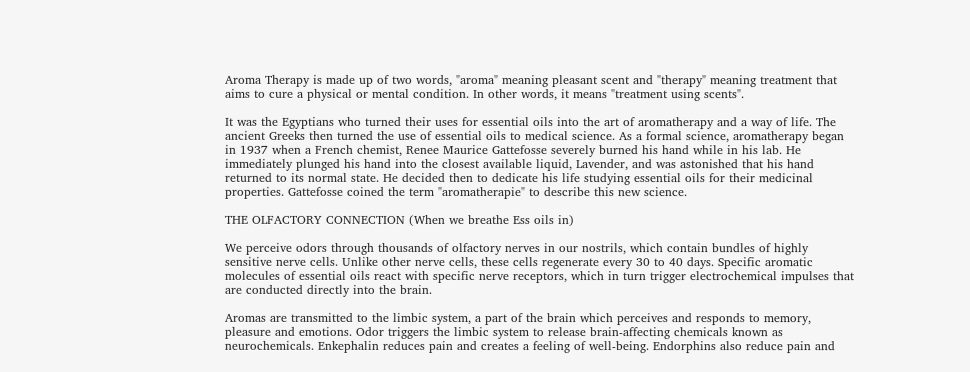Aroma Therapy is made up of two words, "aroma" meaning pleasant scent and "therapy" meaning treatment that aims to cure a physical or mental condition. In other words, it means "treatment using scents".

It was the Egyptians who turned their uses for essential oils into the art of aromatherapy and a way of life. The ancient Greeks then turned the use of essential oils to medical science. As a formal science, aromatherapy began in 1937 when a French chemist, Renee Maurice Gattefosse severely burned his hand while in his lab. He immediately plunged his hand into the closest available liquid, Lavender, and was astonished that his hand returned to its normal state. He decided then to dedicate his life studying essential oils for their medicinal properties. Gattefosse coined the term "aromatherapie" to describe this new science.

THE OLFACTORY CONNECTION (When we breathe Ess oils in)

We perceive odors through thousands of olfactory nerves in our nostrils, which contain bundles of highly sensitive nerve cells. Unlike other nerve cells, these cells regenerate every 30 to 40 days. Specific aromatic molecules of essential oils react with specific nerve receptors, which in turn trigger electrochemical impulses that are conducted directly into the brain.

Aromas are transmitted to the limbic system, a part of the brain which perceives and responds to memory, pleasure and emotions. Odor triggers the limbic system to release brain-affecting chemicals known as neurochemicals. Enkephalin reduces pain and creates a feeling of well-being. Endorphins also reduce pain and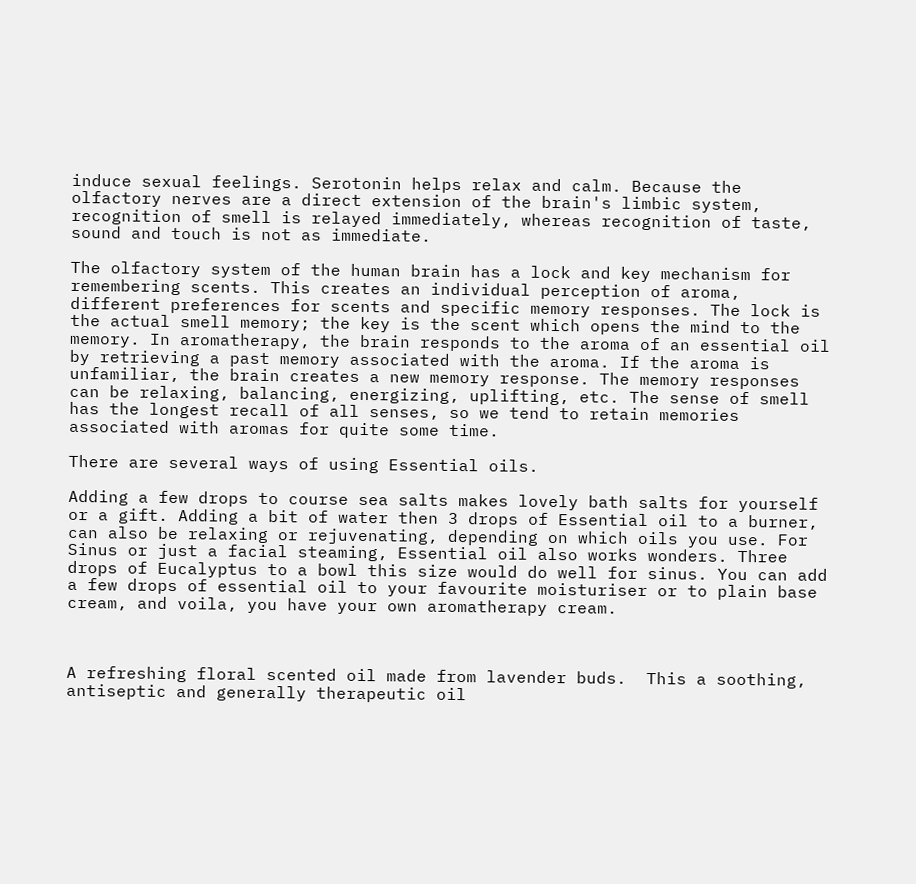induce sexual feelings. Serotonin helps relax and calm. Because the olfactory nerves are a direct extension of the brain's limbic system, recognition of smell is relayed immediately, whereas recognition of taste, sound and touch is not as immediate.

The olfactory system of the human brain has a lock and key mechanism for remembering scents. This creates an individual perception of aroma, different preferences for scents and specific memory responses. The lock is the actual smell memory; the key is the scent which opens the mind to the memory. In aromatherapy, the brain responds to the aroma of an essential oil by retrieving a past memory associated with the aroma. If the aroma is unfamiliar, the brain creates a new memory response. The memory responses can be relaxing, balancing, energizing, uplifting, etc. The sense of smell has the longest recall of all senses, so we tend to retain memories associated with aromas for quite some time.

There are several ways of using Essential oils.

Adding a few drops to course sea salts makes lovely bath salts for yourself or a gift. Adding a bit of water then 3 drops of Essential oil to a burner, can also be relaxing or rejuvenating, depending on which oils you use. For Sinus or just a facial steaming, Essential oil also works wonders. Three drops of Eucalyptus to a bowl this size would do well for sinus. You can add a few drops of essential oil to your favourite moisturiser or to plain base cream, and voila, you have your own aromatherapy cream.



A refreshing floral scented oil made from lavender buds.  This a soothing, antiseptic and generally therapeutic oil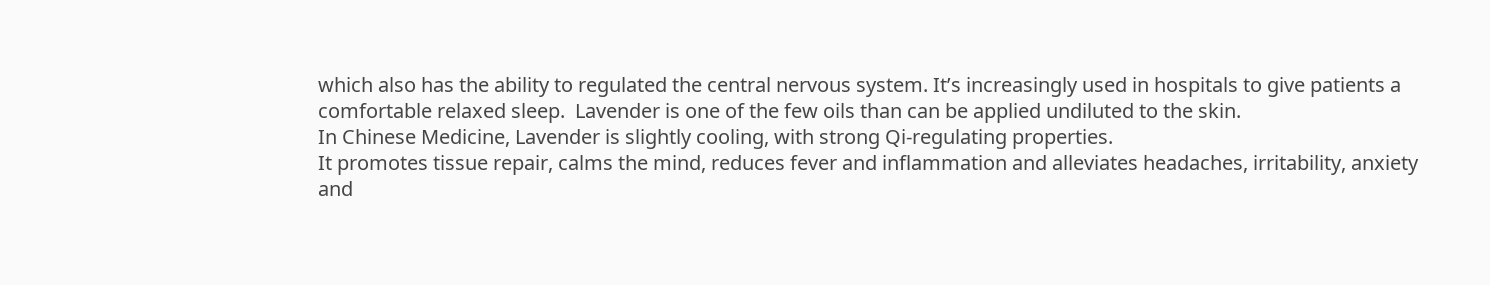which also has the ability to regulated the central nervous system. It’s increasingly used in hospitals to give patients a comfortable relaxed sleep.  Lavender is one of the few oils than can be applied undiluted to the skin.
In Chinese Medicine, Lavender is slightly cooling, with strong Qi-regulating properties.
It promotes tissue repair, calms the mind, reduces fever and inflammation and alleviates headaches, irritability, anxiety and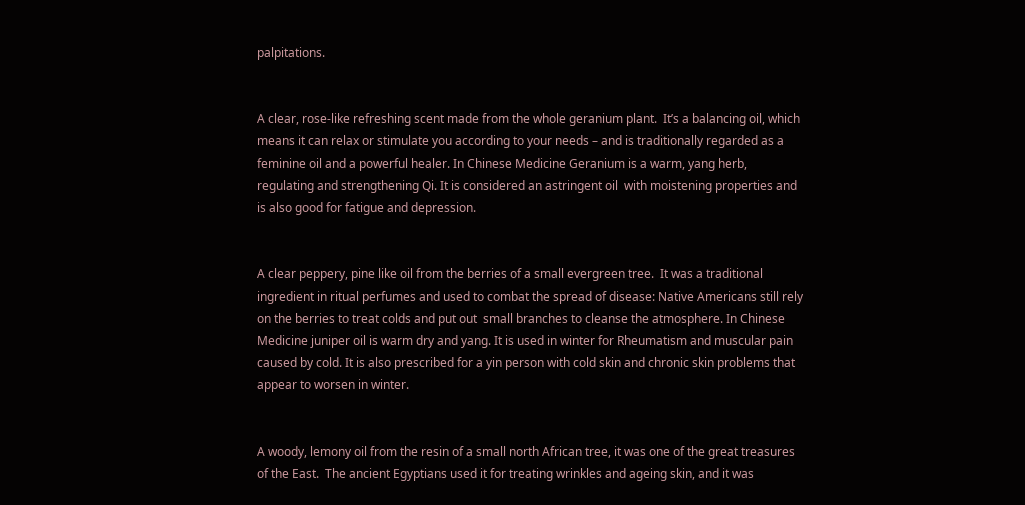palpitations.


A clear, rose-like refreshing scent made from the whole geranium plant.  It’s a balancing oil, which means it can relax or stimulate you according to your needs – and is traditionally regarded as a feminine oil and a powerful healer. In Chinese Medicine Geranium is a warm, yang herb, regulating and strengthening Qi. It is considered an astringent oil  with moistening properties and is also good for fatigue and depression.


A clear peppery, pine like oil from the berries of a small evergreen tree.  It was a traditional ingredient in ritual perfumes and used to combat the spread of disease: Native Americans still rely on the berries to treat colds and put out  small branches to cleanse the atmosphere. In Chinese Medicine juniper oil is warm dry and yang. It is used in winter for Rheumatism and muscular pain caused by cold. It is also prescribed for a yin person with cold skin and chronic skin problems that appear to worsen in winter.


A woody, lemony oil from the resin of a small north African tree, it was one of the great treasures of the East.  The ancient Egyptians used it for treating wrinkles and ageing skin, and it was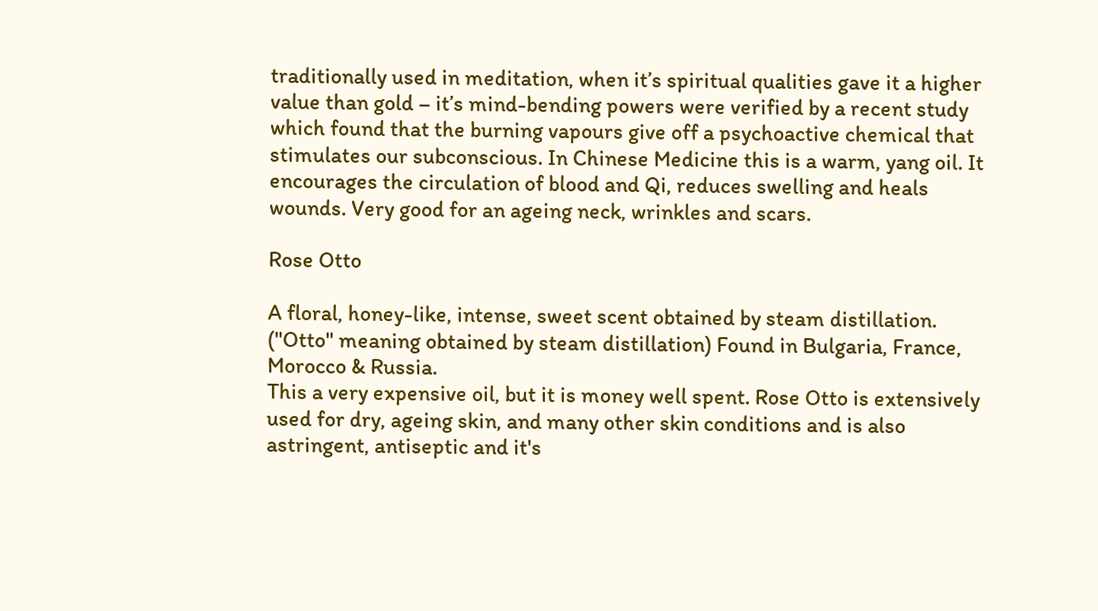traditionally used in meditation, when it’s spiritual qualities gave it a higher value than gold – it’s mind-bending powers were verified by a recent study which found that the burning vapours give off a psychoactive chemical that stimulates our subconscious. In Chinese Medicine this is a warm, yang oil. It encourages the circulation of blood and Qi, reduces swelling and heals wounds. Very good for an ageing neck, wrinkles and scars.

Rose Otto

A floral, honey-like, intense, sweet scent obtained by steam distillation. ("Otto" meaning obtained by steam distillation) Found in Bulgaria, France, Morocco & Russia.
This a very expensive oil, but it is money well spent. Rose Otto is extensively used for dry, ageing skin, and many other skin conditions and is also astringent, antiseptic and it's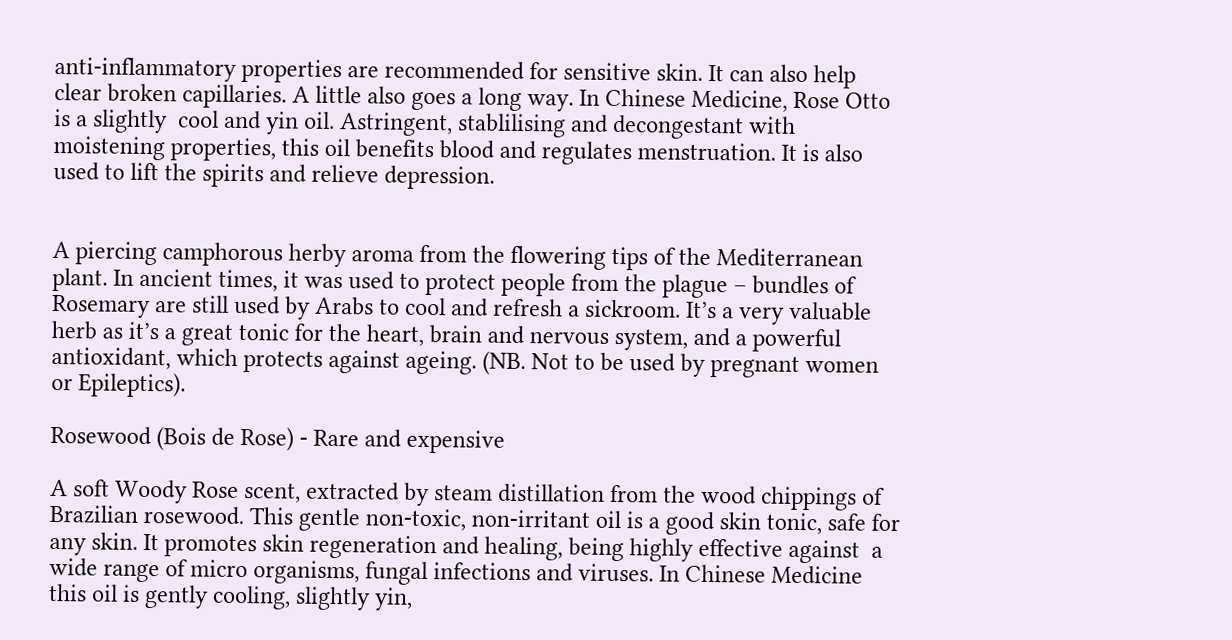anti-inflammatory properties are recommended for sensitive skin. It can also help clear broken capillaries. A little also goes a long way. In Chinese Medicine, Rose Otto is a slightly  cool and yin oil. Astringent, stablilising and decongestant with moistening properties, this oil benefits blood and regulates menstruation. It is also used to lift the spirits and relieve depression.


A piercing camphorous herby aroma from the flowering tips of the Mediterranean plant. In ancient times, it was used to protect people from the plague – bundles of Rosemary are still used by Arabs to cool and refresh a sickroom. It’s a very valuable herb as it’s a great tonic for the heart, brain and nervous system, and a powerful antioxidant, which protects against ageing. (NB. Not to be used by pregnant women or Epileptics).

Rosewood (Bois de Rose) - Rare and expensive

A soft Woody Rose scent, extracted by steam distillation from the wood chippings of Brazilian rosewood. This gentle non-toxic, non-irritant oil is a good skin tonic, safe for any skin. It promotes skin regeneration and healing, being highly effective against  a wide range of micro organisms, fungal infections and viruses. In Chinese Medicine this oil is gently cooling, slightly yin,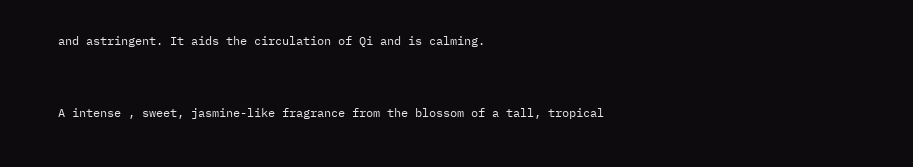and astringent. It aids the circulation of Qi and is calming.


A intense , sweet, jasmine-like fragrance from the blossom of a tall, tropical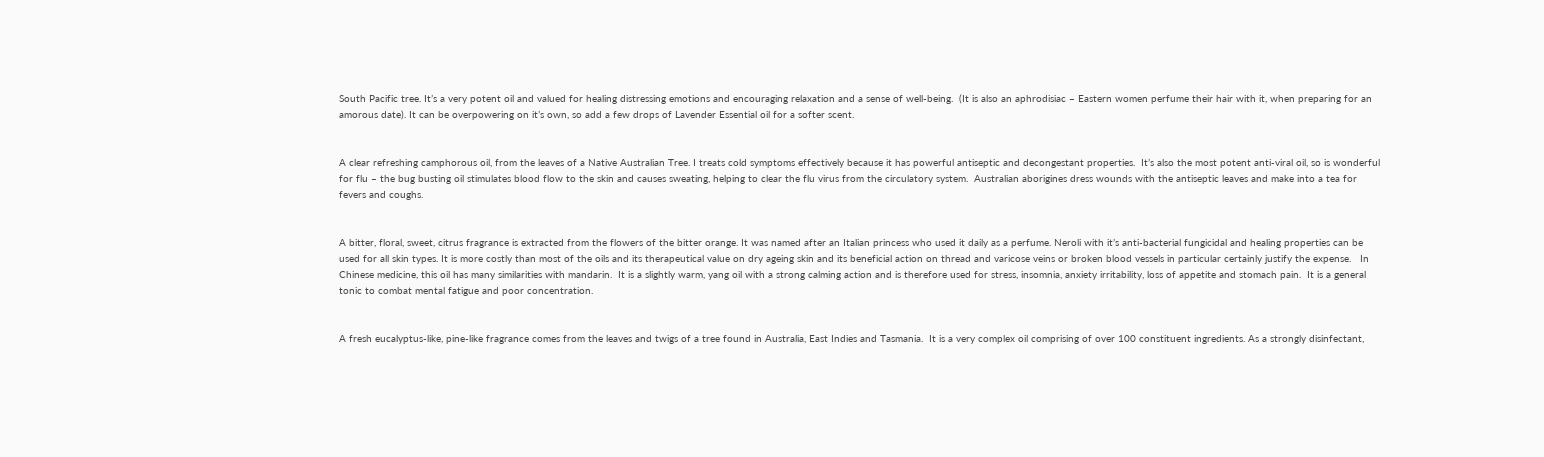South Pacific tree. It’s a very potent oil and valued for healing distressing emotions and encouraging relaxation and a sense of well-being.  (It is also an aphrodisiac – Eastern women perfume their hair with it, when preparing for an amorous date). It can be overpowering on it’s own, so add a few drops of Lavender Essential oil for a softer scent.


A clear refreshing camphorous oil, from the leaves of a Native Australian Tree. I treats cold symptoms effectively because it has powerful antiseptic and decongestant properties.  It’s also the most potent anti-viral oil, so is wonderful for flu – the bug busting oil stimulates blood flow to the skin and causes sweating, helping to clear the flu virus from the circulatory system.  Australian aborigines dress wounds with the antiseptic leaves and make into a tea for fevers and coughs.


A bitter, floral, sweet, citrus fragrance is extracted from the flowers of the bitter orange. It was named after an Italian princess who used it daily as a perfume. Neroli with it’s anti-bacterial fungicidal and healing properties can be used for all skin types. It is more costly than most of the oils and its therapeutical value on dry ageing skin and its beneficial action on thread and varicose veins or broken blood vessels in particular certainly justify the expense.   In Chinese medicine, this oil has many similarities with mandarin.  It is a slightly warm, yang oil with a strong calming action and is therefore used for stress, insomnia, anxiety irritability, loss of appetite and stomach pain.  It is a general tonic to combat mental fatigue and poor concentration.


A fresh eucalyptus-like, pine-like fragrance comes from the leaves and twigs of a tree found in Australia, East Indies and Tasmania.  It is a very complex oil comprising of over 100 constituent ingredients. As a strongly disinfectant,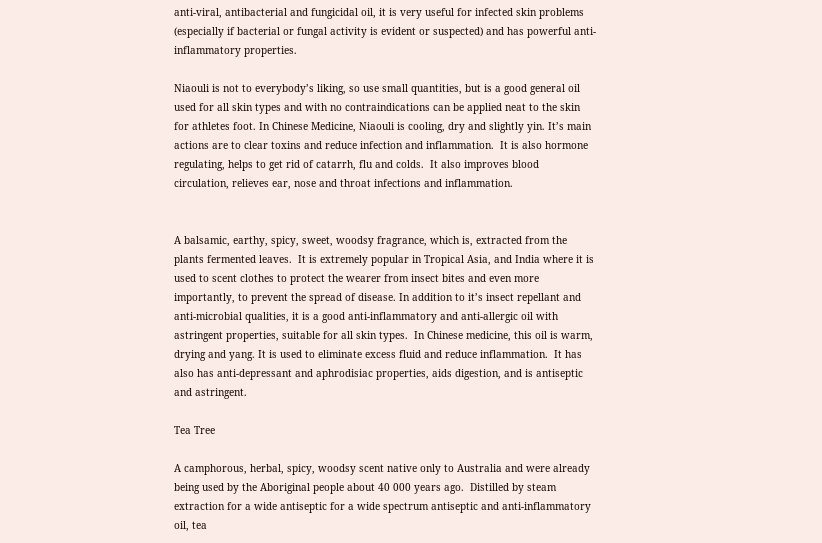anti-viral, antibacterial and fungicidal oil, it is very useful for infected skin problems (especially if bacterial or fungal activity is evident or suspected) and has powerful anti-inflammatory properties.

Niaouli is not to everybody’s liking, so use small quantities, but is a good general oil used for all skin types and with no contraindications can be applied neat to the skin for athletes foot. In Chinese Medicine, Niaouli is cooling, dry and slightly yin. It’s main actions are to clear toxins and reduce infection and inflammation.  It is also hormone regulating, helps to get rid of catarrh, flu and colds.  It also improves blood circulation, relieves ear, nose and throat infections and inflammation.


A balsamic, earthy, spicy, sweet, woodsy fragrance, which is, extracted from the plants fermented leaves.  It is extremely popular in Tropical Asia, and India where it is used to scent clothes to protect the wearer from insect bites and even more importantly, to prevent the spread of disease. In addition to it’s insect repellant and anti-microbial qualities, it is a good anti-inflammatory and anti-allergic oil with astringent properties, suitable for all skin types.  In Chinese medicine, this oil is warm, drying and yang. It is used to eliminate excess fluid and reduce inflammation.  It has also has anti-depressant and aphrodisiac properties, aids digestion, and is antiseptic and astringent.

Tea Tree

A camphorous, herbal, spicy, woodsy scent native only to Australia and were already being used by the Aboriginal people about 40 000 years ago.  Distilled by steam extraction for a wide antiseptic for a wide spectrum antiseptic and anti-inflammatory oil, tea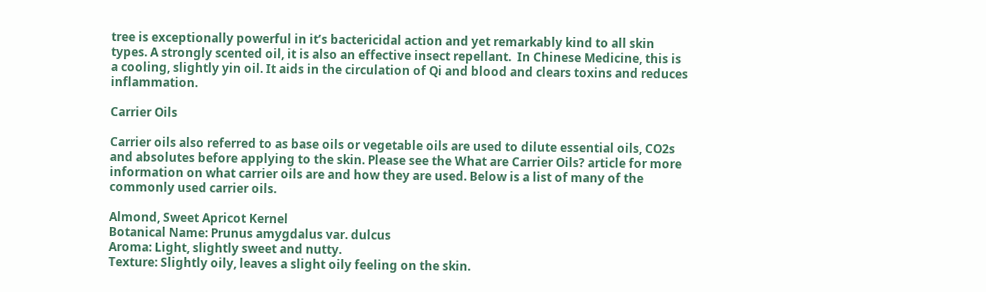tree is exceptionally powerful in it’s bactericidal action and yet remarkably kind to all skin types. A strongly scented oil, it is also an effective insect repellant.  In Chinese Medicine, this is a cooling, slightly yin oil. It aids in the circulation of Qi and blood and clears toxins and reduces inflammation.

Carrier Oils

Carrier oils also referred to as base oils or vegetable oils are used to dilute essential oils, CO2s and absolutes before applying to the skin. Please see the What are Carrier Oils? article for more information on what carrier oils are and how they are used. Below is a list of many of the commonly used carrier oils.

Almond, Sweet Apricot Kernel
Botanical Name: Prunus amygdalus var. dulcus
Aroma: Light, slightly sweet and nutty.
Texture: Slightly oily, leaves a slight oily feeling on the skin.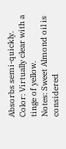Absorbs semi-quickly.
Color: Virtually clear with a tinge of yellow.
Notes: Sweet Almond oil is considered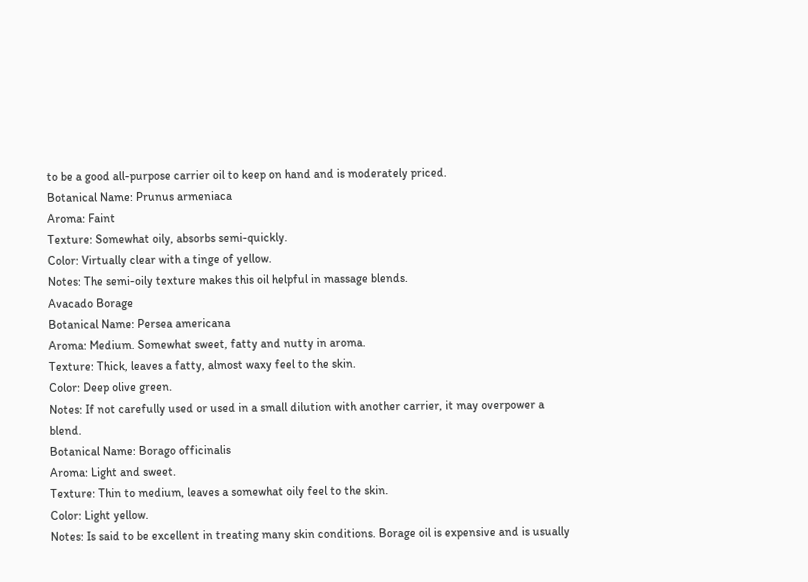to be a good all-purpose carrier oil to keep on hand and is moderately priced.
Botanical Name: Prunus armeniaca
Aroma: Faint
Texture: Somewhat oily, absorbs semi-quickly.
Color: Virtually clear with a tinge of yellow.
Notes: The semi-oily texture makes this oil helpful in massage blends.
Avacado Borage
Botanical Name: Persea americana
Aroma: Medium. Somewhat sweet, fatty and nutty in aroma.
Texture: Thick, leaves a fatty, almost waxy feel to the skin.
Color: Deep olive green.
Notes: If not carefully used or used in a small dilution with another carrier, it may overpower a blend.
Botanical Name: Borago officinalis
Aroma: Light and sweet.
Texture: Thin to medium, leaves a somewhat oily feel to the skin.
Color: Light yellow.
Notes: Is said to be excellent in treating many skin conditions. Borage oil is expensive and is usually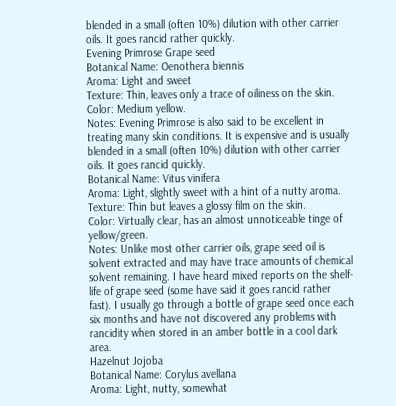blended in a small (often 10%) dilution with other carrier oils. It goes rancid rather quickly.
Evening Primrose Grape seed
Botanical Name: Oenothera biennis
Aroma: Light and sweet
Texture: Thin, leaves only a trace of oiliness on the skin.
Color: Medium yellow.
Notes: Evening Primrose is also said to be excellent in treating many skin conditions. It is expensive and is usually blended in a small (often 10%) dilution with other carrier oils. It goes rancid quickly.
Botanical Name: Vitus vinifera
Aroma: Light, slightly sweet with a hint of a nutty aroma.
Texture: Thin but leaves a glossy film on the skin.
Color: Virtually clear, has an almost unnoticeable tinge of yellow/green.
Notes: Unlike most other carrier oils, grape seed oil is solvent extracted and may have trace amounts of chemical solvent remaining. I have heard mixed reports on the shelf-life of grape seed (some have said it goes rancid rather fast). I usually go through a bottle of grape seed once each six months and have not discovered any problems with rancidity when stored in an amber bottle in a cool dark area.
Hazelnut Jojoba
Botanical Name: Corylus avellana
Aroma: Light, nutty, somewhat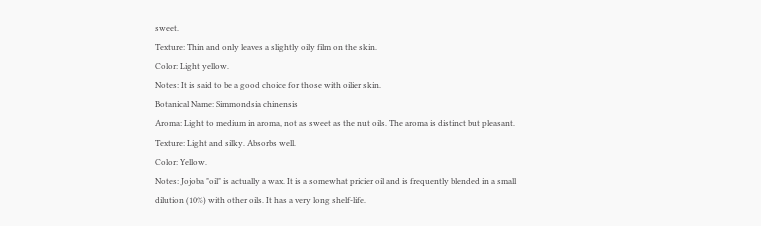sweet.
Texture: Thin and only leaves a slightly oily film on the skin.
Color: Light yellow.
Notes: It is said to be a good choice for those with oilier skin.
Botanical Name: Simmondsia chinensis
Aroma: Light to medium in aroma, not as sweet as the nut oils. The aroma is distinct but pleasant.
Texture: Light and silky. Absorbs well.
Color: Yellow.
Notes: Jojoba "oil" is actually a wax. It is a somewhat pricier oil and is frequently blended in a small dilution (10%) with other oils. It has a very long shelf-life.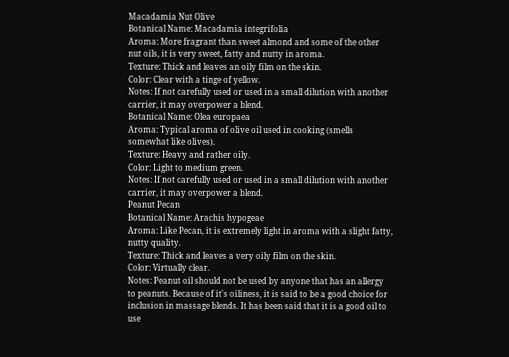Macadamia Nut Olive
Botanical Name: Macadamia integrifolia
Aroma: More fragrant than sweet almond and some of the other nut oils, it is very sweet, fatty and nutty in aroma.
Texture: Thick and leaves an oily film on the skin.
Color: Clear with a tinge of yellow.
Notes: If not carefully used or used in a small dilution with another carrier, it may overpower a blend.
Botanical Name: Olea europaea
Aroma: Typical aroma of olive oil used in cooking (smells somewhat like olives).
Texture: Heavy and rather oily.
Color: Light to medium green.
Notes: If not carefully used or used in a small dilution with another carrier, it may overpower a blend.
Peanut Pecan
Botanical Name: Arachis hypogeae
Aroma: Like Pecan, it is extremely light in aroma with a slight fatty, nutty quality.
Texture: Thick and leaves a very oily film on the skin.
Color: Virtually clear.
Notes: Peanut oil should not be used by anyone that has an allergy to peanuts. Because of it's oiliness, it is said to be a good choice for inclusion in massage blends. It has been said that it is a good oil to use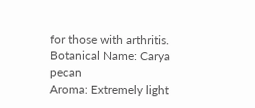for those with arthritis.
Botanical Name: Carya pecan
Aroma: Extremely light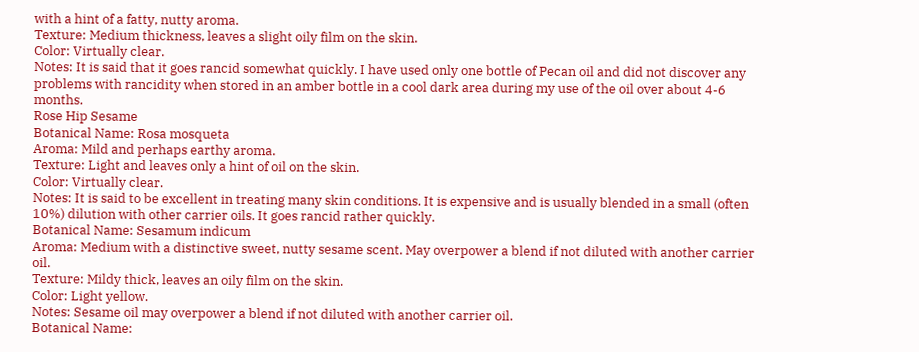with a hint of a fatty, nutty aroma.
Texture: Medium thickness, leaves a slight oily film on the skin.
Color: Virtually clear.
Notes: It is said that it goes rancid somewhat quickly. I have used only one bottle of Pecan oil and did not discover any problems with rancidity when stored in an amber bottle in a cool dark area during my use of the oil over about 4-6 months.
Rose Hip Sesame
Botanical Name: Rosa mosqueta
Aroma: Mild and perhaps earthy aroma.
Texture: Light and leaves only a hint of oil on the skin.
Color: Virtually clear.
Notes: It is said to be excellent in treating many skin conditions. It is expensive and is usually blended in a small (often 10%) dilution with other carrier oils. It goes rancid rather quickly.
Botanical Name: Sesamum indicum
Aroma: Medium with a distinctive sweet, nutty sesame scent. May overpower a blend if not diluted with another carrier oil.
Texture: Mildy thick, leaves an oily film on the skin.
Color: Light yellow.
Notes: Sesame oil may overpower a blend if not diluted with another carrier oil.
Botanical Name: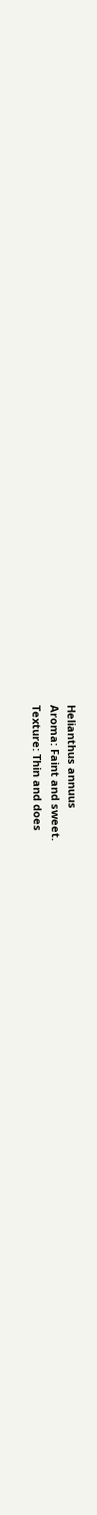Helianthus annuus
Aroma: Faint and sweet.
Texture: Thin and does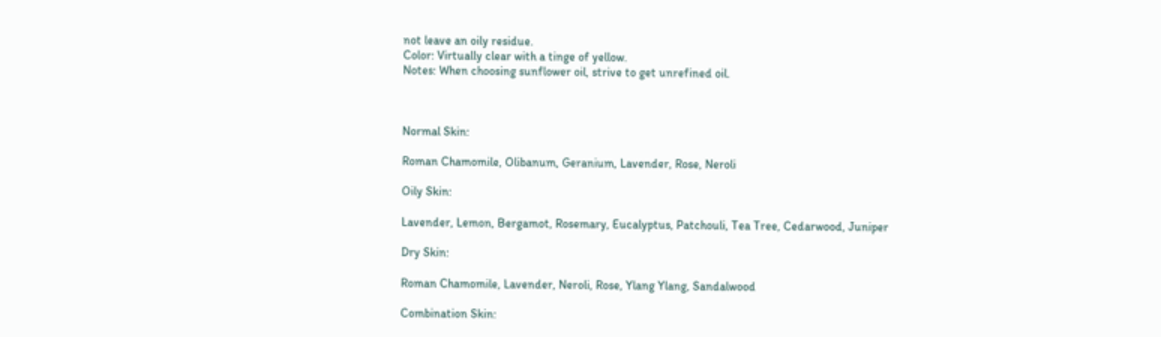not leave an oily residue.
Color: Virtually clear with a tinge of yellow.
Notes: When choosing sunflower oil, strive to get unrefined oil.



Normal Skin:

Roman Chamomile, Olibanum, Geranium, Lavender, Rose, Neroli

Oily Skin:

Lavender, Lemon, Bergamot, Rosemary, Eucalyptus, Patchouli, Tea Tree, Cedarwood, Juniper

Dry Skin:

Roman Chamomile, Lavender, Neroli, Rose, Ylang Ylang, Sandalwood

Combination Skin: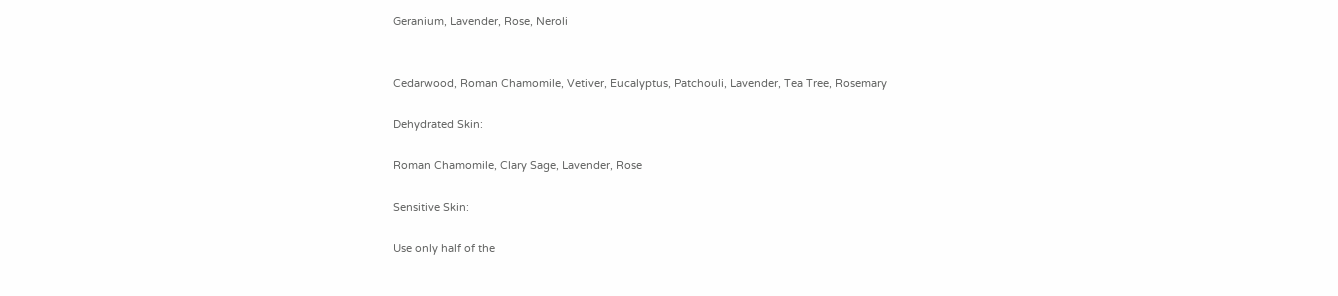Geranium, Lavender, Rose, Neroli


Cedarwood, Roman Chamomile, Vetiver, Eucalyptus, Patchouli, Lavender, Tea Tree, Rosemary

Dehydrated Skin:

Roman Chamomile, Clary Sage, Lavender, Rose

Sensitive Skin:

Use only half of the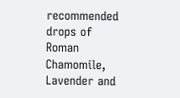recommended drops of Roman Chamomile, Lavender and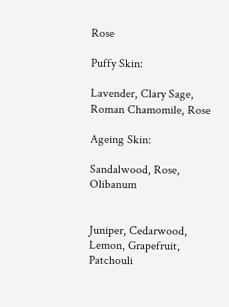Rose

Puffy Skin:

Lavender, Clary Sage, Roman Chamomile, Rose

Ageing Skin:

Sandalwood, Rose, Olibanum


Juniper, Cedarwood, Lemon, Grapefruit, Patchouli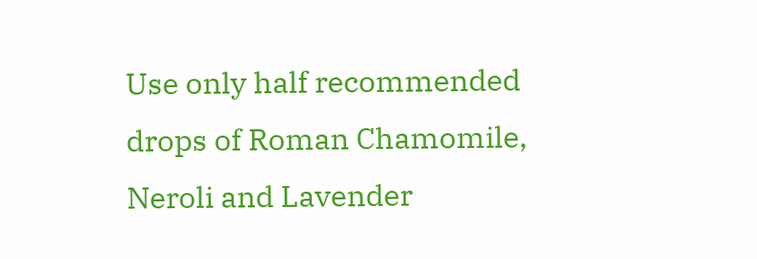Use only half recommended drops of Roman Chamomile, Neroli and Lavender